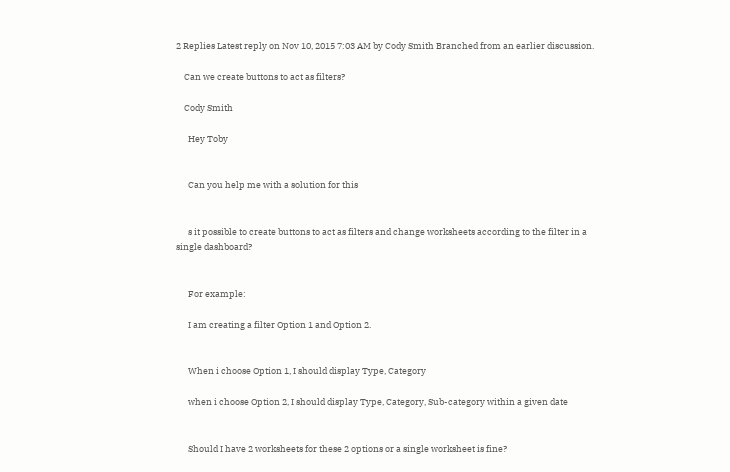2 Replies Latest reply on Nov 10, 2015 7:03 AM by Cody Smith Branched from an earlier discussion.

    Can we create buttons to act as filters?

    Cody Smith

      Hey Toby


      Can you help me with a solution for this


      s it possible to create buttons to act as filters and change worksheets according to the filter in a single dashboard?


      For example:

      I am creating a filter Option 1 and Option 2.


      When i choose Option 1, I should display Type, Category

      when i choose Option 2, I should display Type, Category, Sub-category within a given date


      Should I have 2 worksheets for these 2 options or a single worksheet is fine?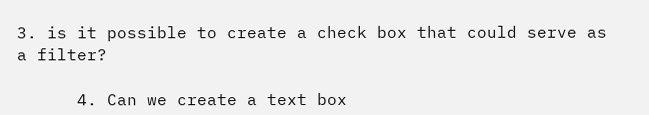3. is it possible to create a check box that could serve as a filter?

      4. Can we create a text box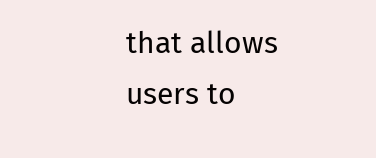that allows users to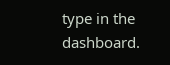type in the dashboard.